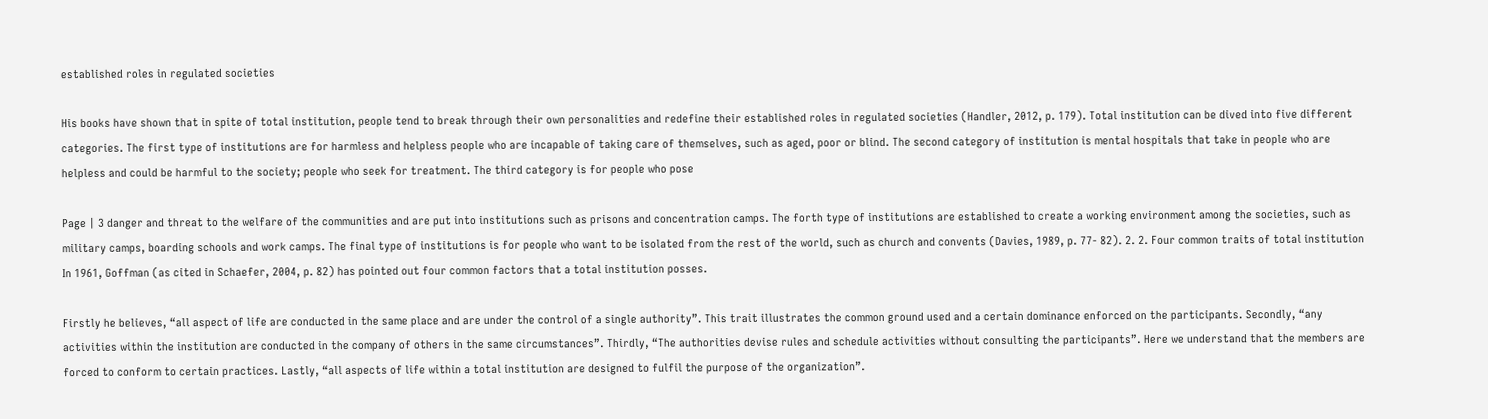established roles in regulated societies

His books have shown that in spite of total institution, people tend to break through their own personalities and redefine their established roles in regulated societies (Handler, 2012, p. 179). Total institution can be dived into five different categories. The first type of institutions are for harmless and helpless people who are incapable of taking care of themselves, such as aged, poor or blind. The second category of institution is mental hospitals that take in people who are helpless and could be harmful to the society; people who seek for treatment. The third category is for people who pose

Page | 3 danger and threat to the welfare of the communities and are put into institutions such as prisons and concentration camps. The forth type of institutions are established to create a working environment among the societies, such as military camps, boarding schools and work camps. The final type of institutions is for people who want to be isolated from the rest of the world, such as church and convents (Davies, 1989, p. 77- 82). 2. 2. Four common traits of total institution In 1961, Goffman (as cited in Schaefer, 2004, p. 82) has pointed out four common factors that a total institution posses.

Firstly he believes, “all aspect of life are conducted in the same place and are under the control of a single authority”. This trait illustrates the common ground used and a certain dominance enforced on the participants. Secondly, “any activities within the institution are conducted in the company of others in the same circumstances”. Thirdly, “The authorities devise rules and schedule activities without consulting the participants”. Here we understand that the members are forced to conform to certain practices. Lastly, “all aspects of life within a total institution are designed to fulfil the purpose of the organization”.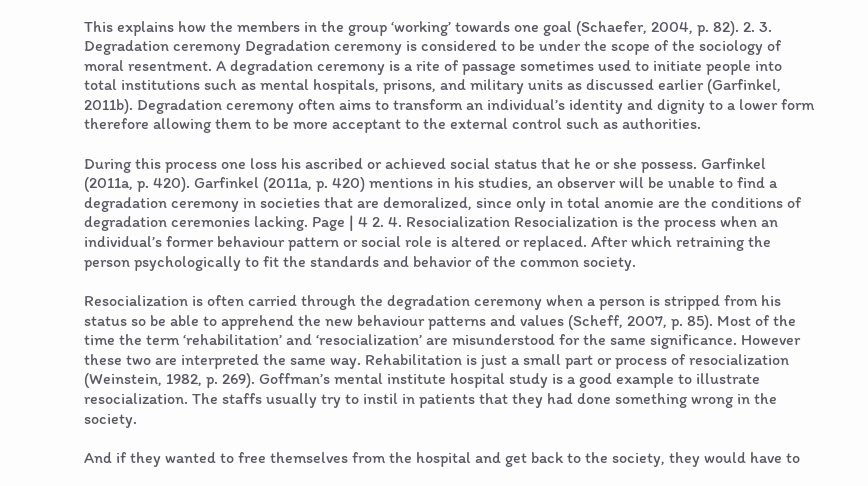This explains how the members in the group ‘working’ towards one goal (Schaefer, 2004, p. 82). 2. 3. Degradation ceremony Degradation ceremony is considered to be under the scope of the sociology of moral resentment. A degradation ceremony is a rite of passage sometimes used to initiate people into total institutions such as mental hospitals, prisons, and military units as discussed earlier (Garfinkel, 2011b). Degradation ceremony often aims to transform an individual’s identity and dignity to a lower form therefore allowing them to be more acceptant to the external control such as authorities.

During this process one loss his ascribed or achieved social status that he or she possess. Garfinkel (2011a, p. 420). Garfinkel (2011a, p. 420) mentions in his studies, an observer will be unable to find a degradation ceremony in societies that are demoralized, since only in total anomie are the conditions of degradation ceremonies lacking. Page | 4 2. 4. Resocialization Resocialization is the process when an individual’s former behaviour pattern or social role is altered or replaced. After which retraining the person psychologically to fit the standards and behavior of the common society.

Resocialization is often carried through the degradation ceremony when a person is stripped from his status so be able to apprehend the new behaviour patterns and values (Scheff, 2007, p. 85). Most of the time the term ‘rehabilitation’ and ‘resocialization’ are misunderstood for the same significance. However these two are interpreted the same way. Rehabilitation is just a small part or process of resocialization (Weinstein, 1982, p. 269). Goffman’s mental institute hospital study is a good example to illustrate resocialization. The staffs usually try to instil in patients that they had done something wrong in the society.

And if they wanted to free themselves from the hospital and get back to the society, they would have to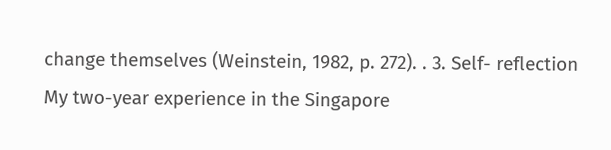change themselves (Weinstein, 1982, p. 272). . 3. Self- reflection My two-year experience in the Singapore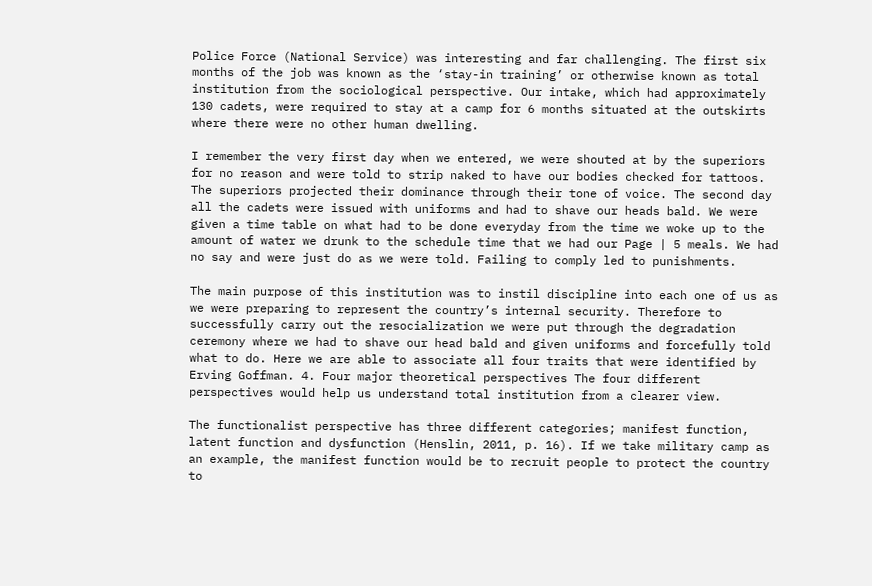Police Force (National Service) was interesting and far challenging. The first six months of the job was known as the ‘stay-in training’ or otherwise known as total institution from the sociological perspective. Our intake, which had approximately 130 cadets, were required to stay at a camp for 6 months situated at the outskirts where there were no other human dwelling.

I remember the very first day when we entered, we were shouted at by the superiors for no reason and were told to strip naked to have our bodies checked for tattoos. The superiors projected their dominance through their tone of voice. The second day all the cadets were issued with uniforms and had to shave our heads bald. We were given a time table on what had to be done everyday from the time we woke up to the amount of water we drunk to the schedule time that we had our Page | 5 meals. We had no say and were just do as we were told. Failing to comply led to punishments.

The main purpose of this institution was to instil discipline into each one of us as we were preparing to represent the country’s internal security. Therefore to successfully carry out the resocialization we were put through the degradation ceremony where we had to shave our head bald and given uniforms and forcefully told what to do. Here we are able to associate all four traits that were identified by Erving Goffman. 4. Four major theoretical perspectives The four different perspectives would help us understand total institution from a clearer view.

The functionalist perspective has three different categories; manifest function, latent function and dysfunction (Henslin, 2011, p. 16). If we take military camp as an example, the manifest function would be to recruit people to protect the country to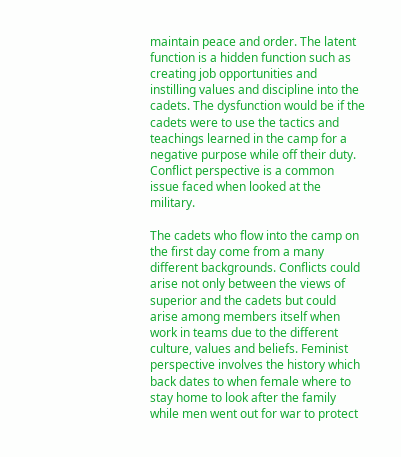maintain peace and order. The latent function is a hidden function such as creating job opportunities and instilling values and discipline into the cadets. The dysfunction would be if the cadets were to use the tactics and teachings learned in the camp for a negative purpose while off their duty. Conflict perspective is a common issue faced when looked at the military.

The cadets who flow into the camp on the first day come from a many different backgrounds. Conflicts could arise not only between the views of superior and the cadets but could arise among members itself when work in teams due to the different culture, values and beliefs. Feminist perspective involves the history which back dates to when female where to stay home to look after the family while men went out for war to protect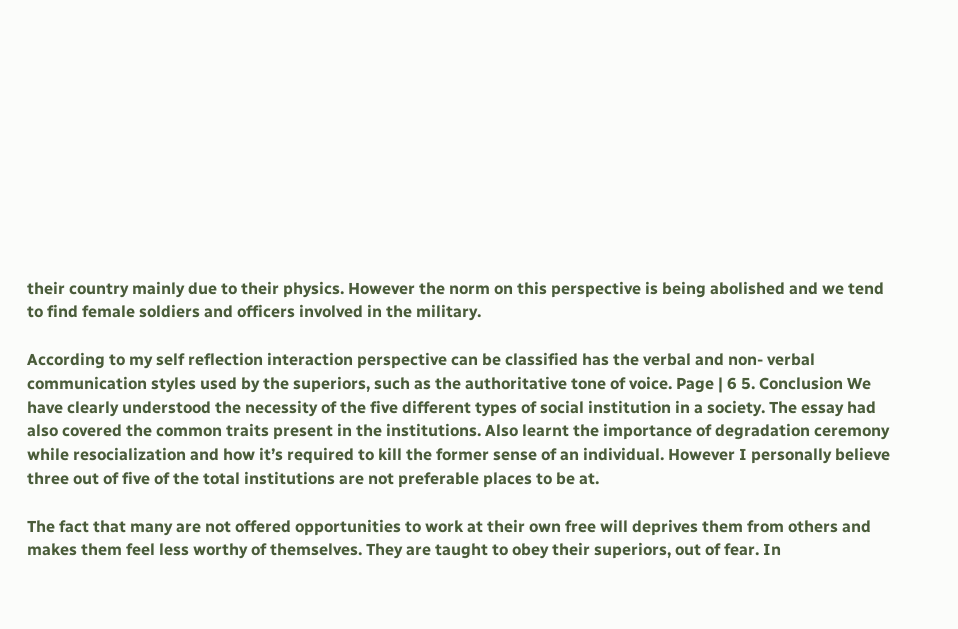their country mainly due to their physics. However the norm on this perspective is being abolished and we tend to find female soldiers and officers involved in the military.

According to my self reflection interaction perspective can be classified has the verbal and non- verbal communication styles used by the superiors, such as the authoritative tone of voice. Page | 6 5. Conclusion We have clearly understood the necessity of the five different types of social institution in a society. The essay had also covered the common traits present in the institutions. Also learnt the importance of degradation ceremony while resocialization and how it’s required to kill the former sense of an individual. However I personally believe three out of five of the total institutions are not preferable places to be at.

The fact that many are not offered opportunities to work at their own free will deprives them from others and makes them feel less worthy of themselves. They are taught to obey their superiors, out of fear. In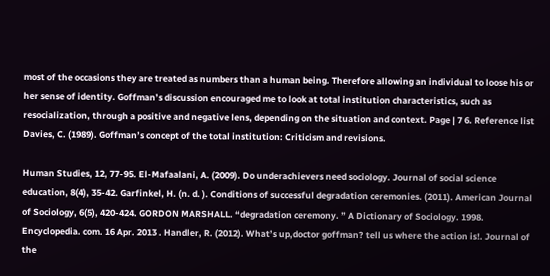most of the occasions they are treated as numbers than a human being. Therefore allowing an individual to loose his or her sense of identity. Goffman’s discussion encouraged me to look at total institution characteristics, such as resocialization, through a positive and negative lens, depending on the situation and context. Page | 7 6. Reference list Davies, C. (1989). Goffman’s concept of the total institution: Criticism and revisions.

Human Studies, 12, 77-95. El-Mafaalani, A. (2009). Do underachievers need sociology. Journal of social science education, 8(4), 35-42. Garfinkel, H. (n. d. ). Conditions of successful degradation ceremonies. (2011). American Journal of Sociology, 6(5), 420-424. GORDON MARSHALL. “degradation ceremony. ” A Dictionary of Sociology. 1998. Encyclopedia. com. 16 Apr. 2013 . Handler, R. (2012). What’s up,doctor goffman? tell us where the action is!. Journal of the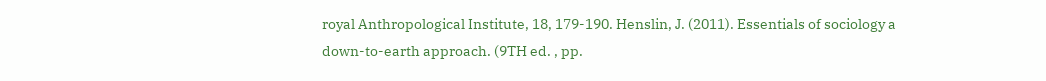royal Anthropological Institute, 18, 179-190. Henslin, J. (2011). Essentials of sociology a down-to-earth approach. (9TH ed. , pp.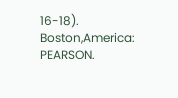16-18). Boston,America: PEARSON.